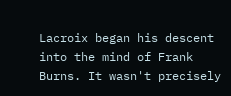Lacroix began his descent into the mind of Frank Burns. It wasn't precisely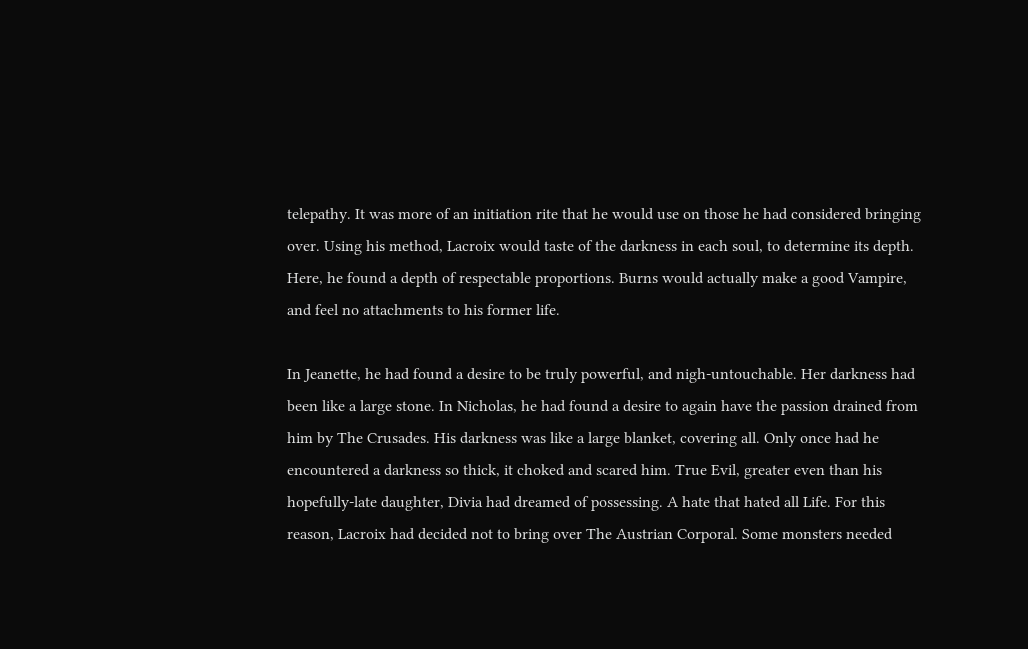telepathy. It was more of an initiation rite that he would use on those he had considered bringing over. Using his method, Lacroix would taste of the darkness in each soul, to determine its depth. Here, he found a depth of respectable proportions. Burns would actually make a good Vampire, and feel no attachments to his former life.

In Jeanette, he had found a desire to be truly powerful, and nigh-untouchable. Her darkness had been like a large stone. In Nicholas, he had found a desire to again have the passion drained from him by The Crusades. His darkness was like a large blanket, covering all. Only once had he encountered a darkness so thick, it choked and scared him. True Evil, greater even than his hopefully-late daughter, Divia had dreamed of possessing. A hate that hated all Life. For this reason, Lacroix had decided not to bring over The Austrian Corporal. Some monsters needed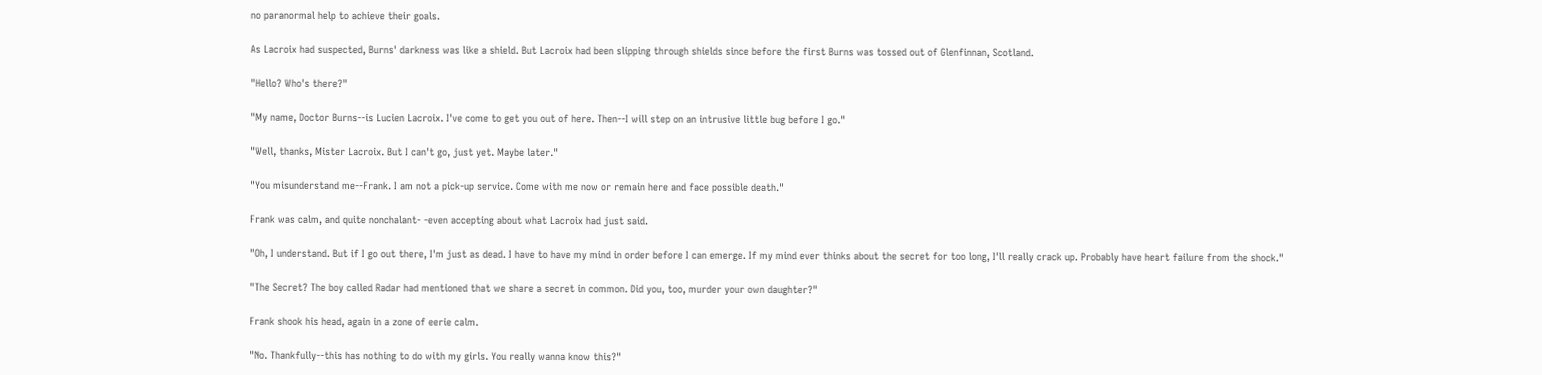no paranormal help to achieve their goals.

As Lacroix had suspected, Burns' darkness was like a shield. But Lacroix had been slipping through shields since before the first Burns was tossed out of Glenfinnan, Scotland.

"Hello? Who's there?"

"My name, Doctor Burns--is Lucien Lacroix. I've come to get you out of here. Then--I will step on an intrusive little bug before I go."

"Well, thanks, Mister Lacroix. But I can't go, just yet. Maybe later."

"You misunderstand me--Frank. I am not a pick-up service. Come with me now or remain here and face possible death."

Frank was calm, and quite nonchalant- -even accepting about what Lacroix had just said.

"Oh, I understand. But if I go out there, I'm just as dead. I have to have my mind in order before I can emerge. If my mind ever thinks about the secret for too long, I'll really crack up. Probably have heart failure from the shock."

"The Secret? The boy called Radar had mentioned that we share a secret in common. Did you, too, murder your own daughter?"

Frank shook his head, again in a zone of eerie calm.

"No. Thankfully--this has nothing to do with my girls. You really wanna know this?"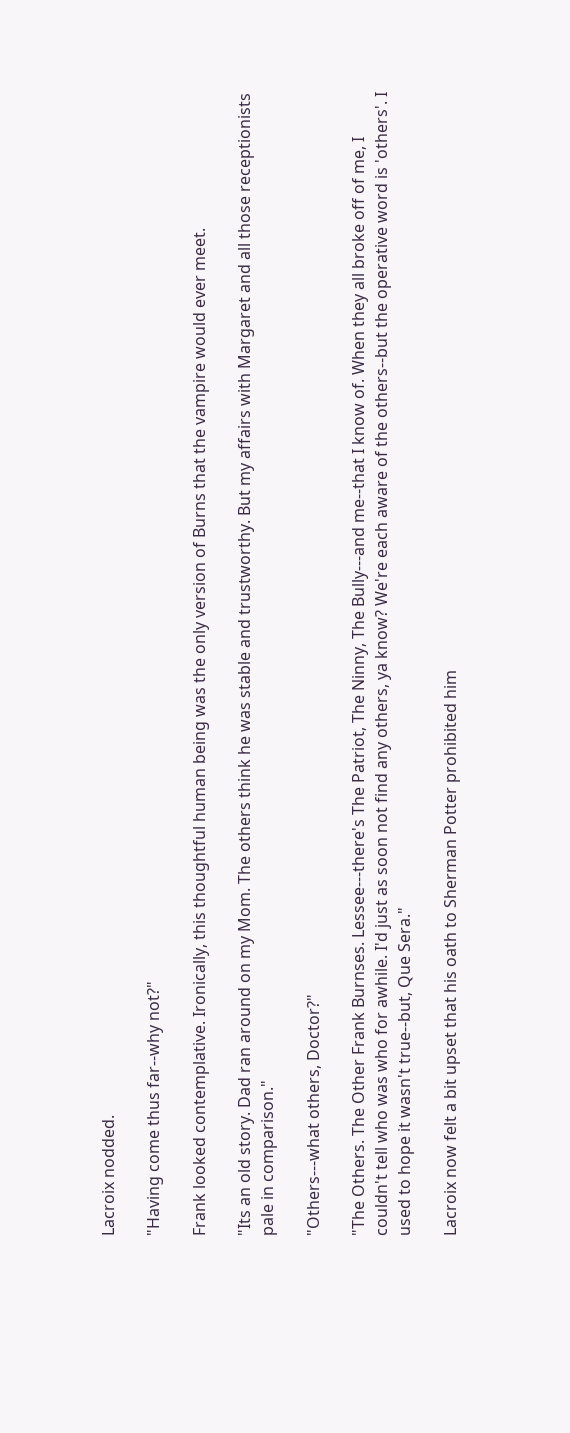Lacroix nodded.

"Having come thus far--why not?"

Frank looked contemplative. Ironically, this thoughtful human being was the only version of Burns that the vampire would ever meet.

"Its an old story. Dad ran around on my Mom. The others think he was stable and trustworthy. But my affairs with Margaret and all those receptionists pale in comparison."

"Others---what others, Doctor?"

"The Others. The Other Frank Burnses. Lessee---there's The Patriot, The Ninny, The Bully---and me--that I know of. When they all broke off of me, I couldn't tell who was who for awhile. I'd just as soon not find any others, ya know? We're each aware of the others--but the operative word is 'others'. I used to hope it wasn't true--but, Que Sera."

Lacroix now felt a bit upset that his oath to Sherman Potter prohibited him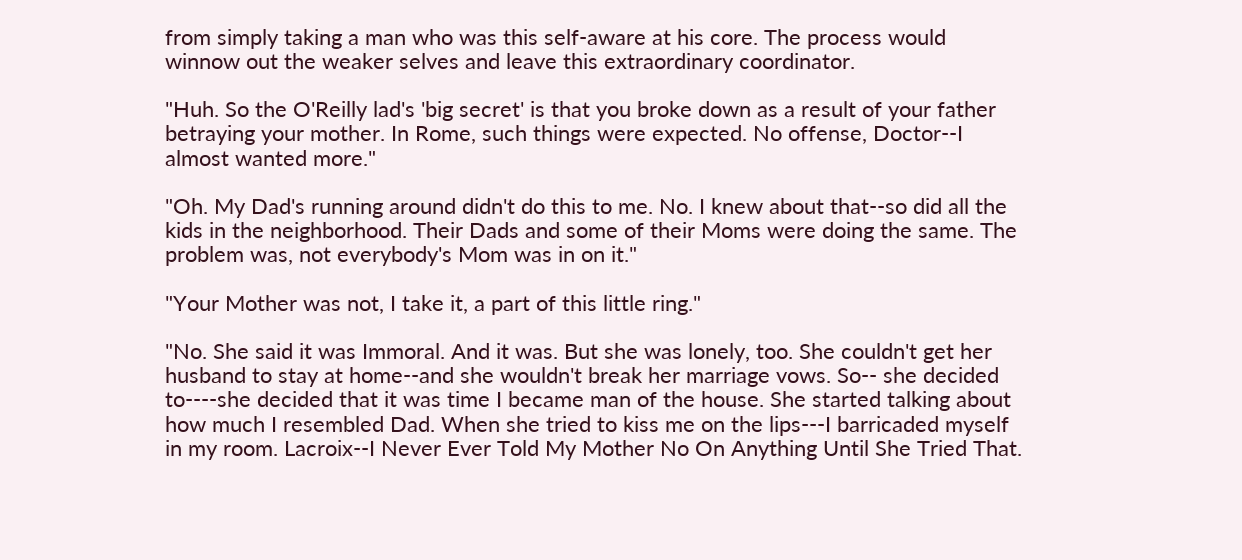from simply taking a man who was this self-aware at his core. The process would winnow out the weaker selves and leave this extraordinary coordinator.

"Huh. So the O'Reilly lad's 'big secret' is that you broke down as a result of your father betraying your mother. In Rome, such things were expected. No offense, Doctor--I almost wanted more."

"Oh. My Dad's running around didn't do this to me. No. I knew about that--so did all the kids in the neighborhood. Their Dads and some of their Moms were doing the same. The problem was, not everybody's Mom was in on it."

"Your Mother was not, I take it, a part of this little ring."

"No. She said it was Immoral. And it was. But she was lonely, too. She couldn't get her husband to stay at home--and she wouldn't break her marriage vows. So-- she decided to----she decided that it was time I became man of the house. She started talking about how much I resembled Dad. When she tried to kiss me on the lips---I barricaded myself in my room. Lacroix--I Never Ever Told My Mother No On Anything Until She Tried That.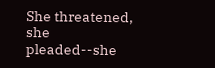She threatened, she pleaded--she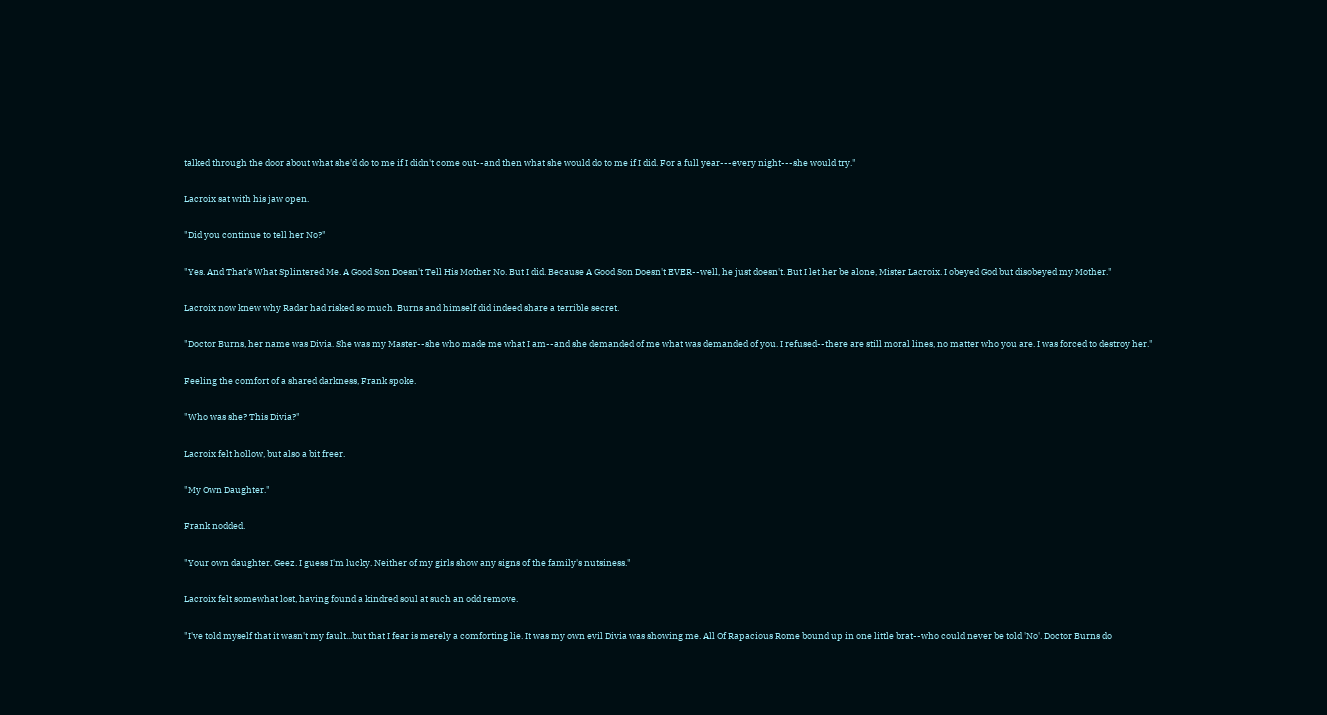talked through the door about what she'd do to me if I didn't come out--and then what she would do to me if I did. For a full year---every night---she would try."

Lacroix sat with his jaw open.

"Did you continue to tell her No?"

"Yes. And That's What Splintered Me. A Good Son Doesn't Tell His Mother No. But I did. Because A Good Son Doesn't EVER--well, he just doesn't. But I let her be alone, Mister Lacroix. I obeyed God but disobeyed my Mother."

Lacroix now knew why Radar had risked so much. Burns and himself did indeed share a terrible secret.

"Doctor Burns, her name was Divia. She was my Master--she who made me what I am--and she demanded of me what was demanded of you. I refused--there are still moral lines, no matter who you are. I was forced to destroy her."

Feeling the comfort of a shared darkness, Frank spoke.

"Who was she? This Divia?"

Lacroix felt hollow, but also a bit freer.

"My Own Daughter."

Frank nodded.

"Your own daughter. Geez. I guess I'm lucky. Neither of my girls show any signs of the family's nutsiness."

Lacroix felt somewhat lost, having found a kindred soul at such an odd remove.

"I've told myself that it wasn't my fault...but that I fear is merely a comforting lie. It was my own evil Divia was showing me. All Of Rapacious Rome bound up in one little brat--who could never be told 'No'. Doctor Burns do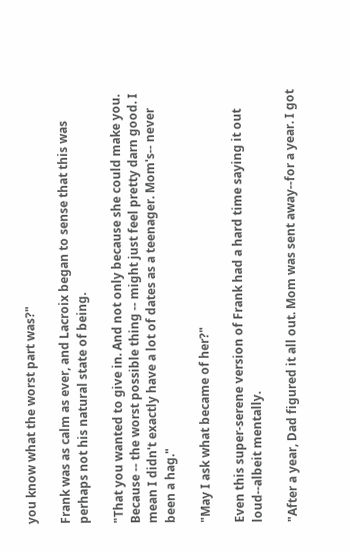you know what the worst part was?"

Frank was as calm as ever, and Lacroix began to sense that this was perhaps not his natural state of being.

"That you wanted to give in. And not only because she could make you. Because -- the worst possible thing -- might just feel pretty darn good. I mean I didn't exactly have a lot of dates as a teenager. Mom's-- never been a hag."

"May I ask what became of her?"

Even this super-serene version of Frank had a hard time saying it out loud--albeit mentally.

"After a year, Dad figured it all out. Mom was sent away--for a year. I got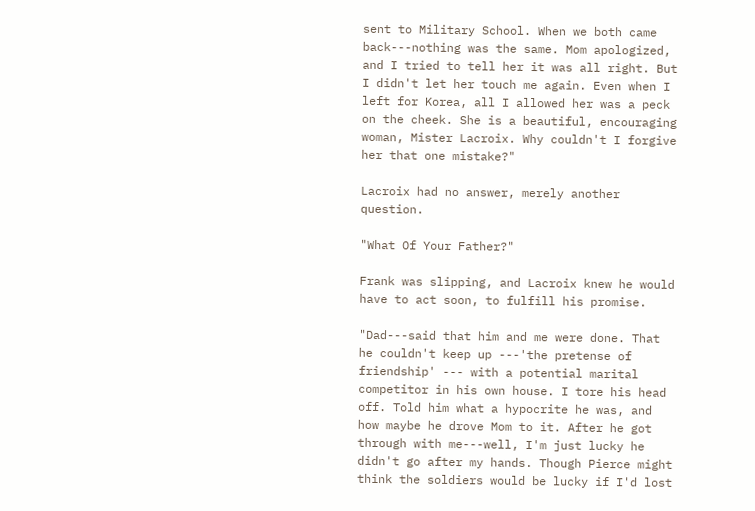sent to Military School. When we both came back---nothing was the same. Mom apologized, and I tried to tell her it was all right. But I didn't let her touch me again. Even when I left for Korea, all I allowed her was a peck on the cheek. She is a beautiful, encouraging woman, Mister Lacroix. Why couldn't I forgive her that one mistake?"

Lacroix had no answer, merely another question.

"What Of Your Father?"

Frank was slipping, and Lacroix knew he would have to act soon, to fulfill his promise.

"Dad---said that him and me were done. That he couldn't keep up ---'the pretense of friendship' --- with a potential marital competitor in his own house. I tore his head off. Told him what a hypocrite he was, and how maybe he drove Mom to it. After he got through with me---well, I'm just lucky he didn't go after my hands. Though Pierce might think the soldiers would be lucky if I'd lost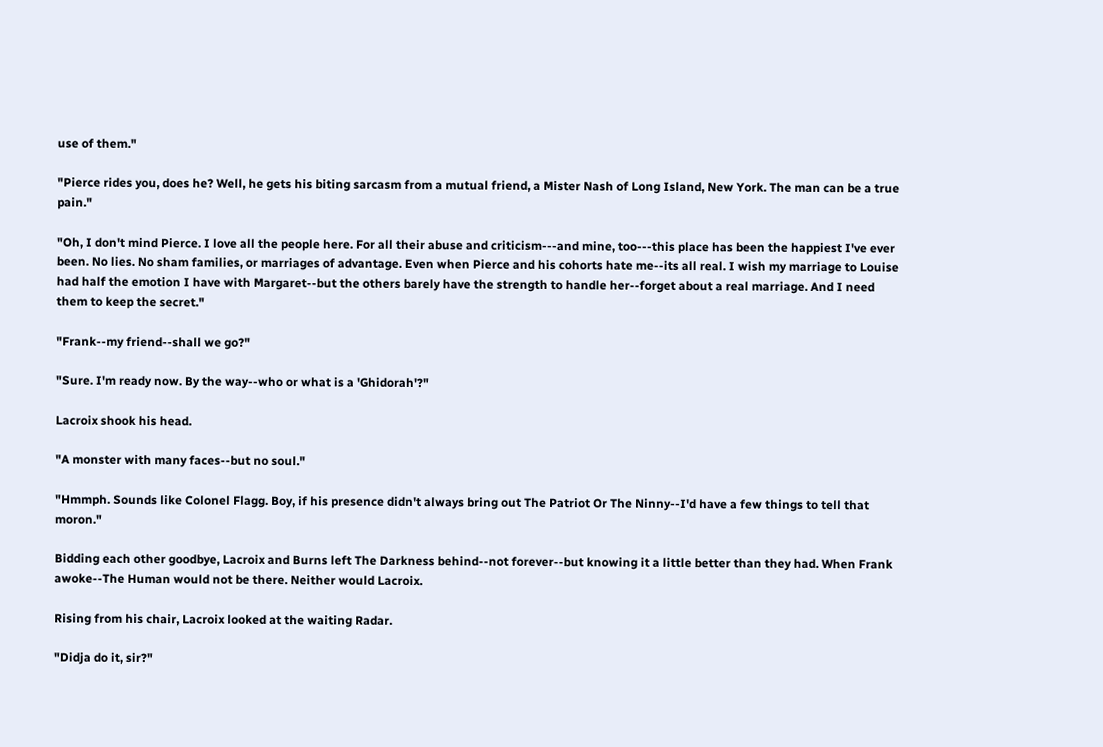use of them."

"Pierce rides you, does he? Well, he gets his biting sarcasm from a mutual friend, a Mister Nash of Long Island, New York. The man can be a true pain."

"Oh, I don't mind Pierce. I love all the people here. For all their abuse and criticism---and mine, too---this place has been the happiest I've ever been. No lies. No sham families, or marriages of advantage. Even when Pierce and his cohorts hate me--its all real. I wish my marriage to Louise had half the emotion I have with Margaret--but the others barely have the strength to handle her--forget about a real marriage. And I need them to keep the secret."

"Frank--my friend--shall we go?"

"Sure. I'm ready now. By the way--who or what is a 'Ghidorah'?"

Lacroix shook his head.

"A monster with many faces--but no soul."

"Hmmph. Sounds like Colonel Flagg. Boy, if his presence didn't always bring out The Patriot Or The Ninny--I'd have a few things to tell that moron."

Bidding each other goodbye, Lacroix and Burns left The Darkness behind--not forever--but knowing it a little better than they had. When Frank awoke--The Human would not be there. Neither would Lacroix.

Rising from his chair, Lacroix looked at the waiting Radar.

"Didja do it, sir?"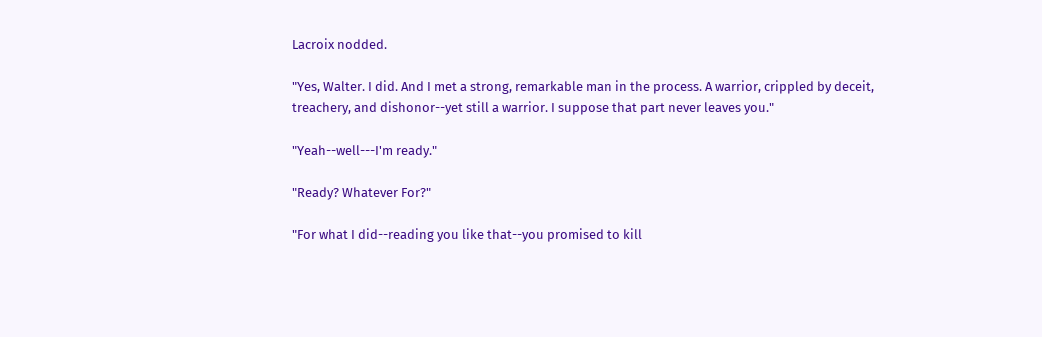Lacroix nodded.

"Yes, Walter. I did. And I met a strong, remarkable man in the process. A warrior, crippled by deceit, treachery, and dishonor--yet still a warrior. I suppose that part never leaves you."

"Yeah--well---I'm ready."

"Ready? Whatever For?"

"For what I did--reading you like that--you promised to kill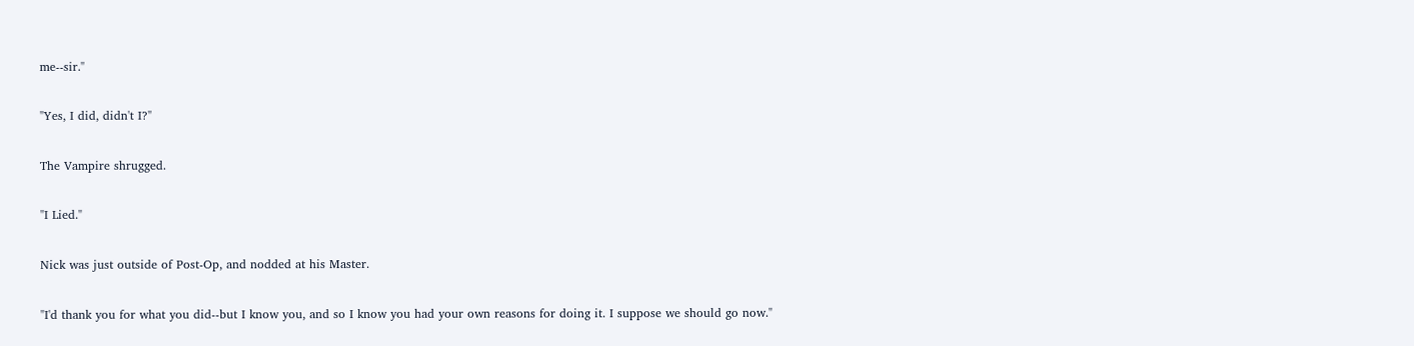me--sir."

"Yes, I did, didn't I?"

The Vampire shrugged.

"I Lied."

Nick was just outside of Post-Op, and nodded at his Master.

"I'd thank you for what you did--but I know you, and so I know you had your own reasons for doing it. I suppose we should go now."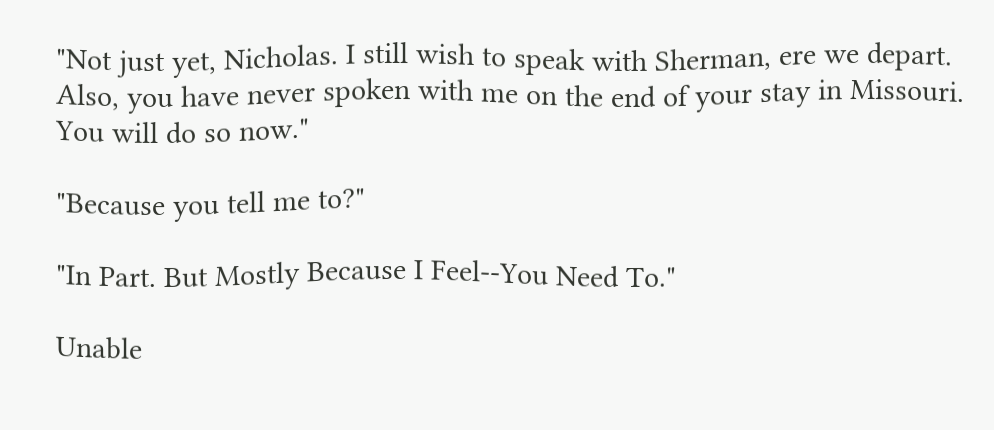"Not just yet, Nicholas. I still wish to speak with Sherman, ere we depart. Also, you have never spoken with me on the end of your stay in Missouri. You will do so now."

"Because you tell me to?"

"In Part. But Mostly Because I Feel--You Need To."

Unable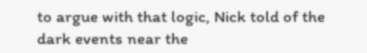to argue with that logic, Nick told of the dark events near the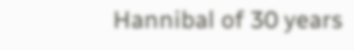Hannibal of 30 years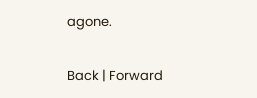agone.

Back | Forward